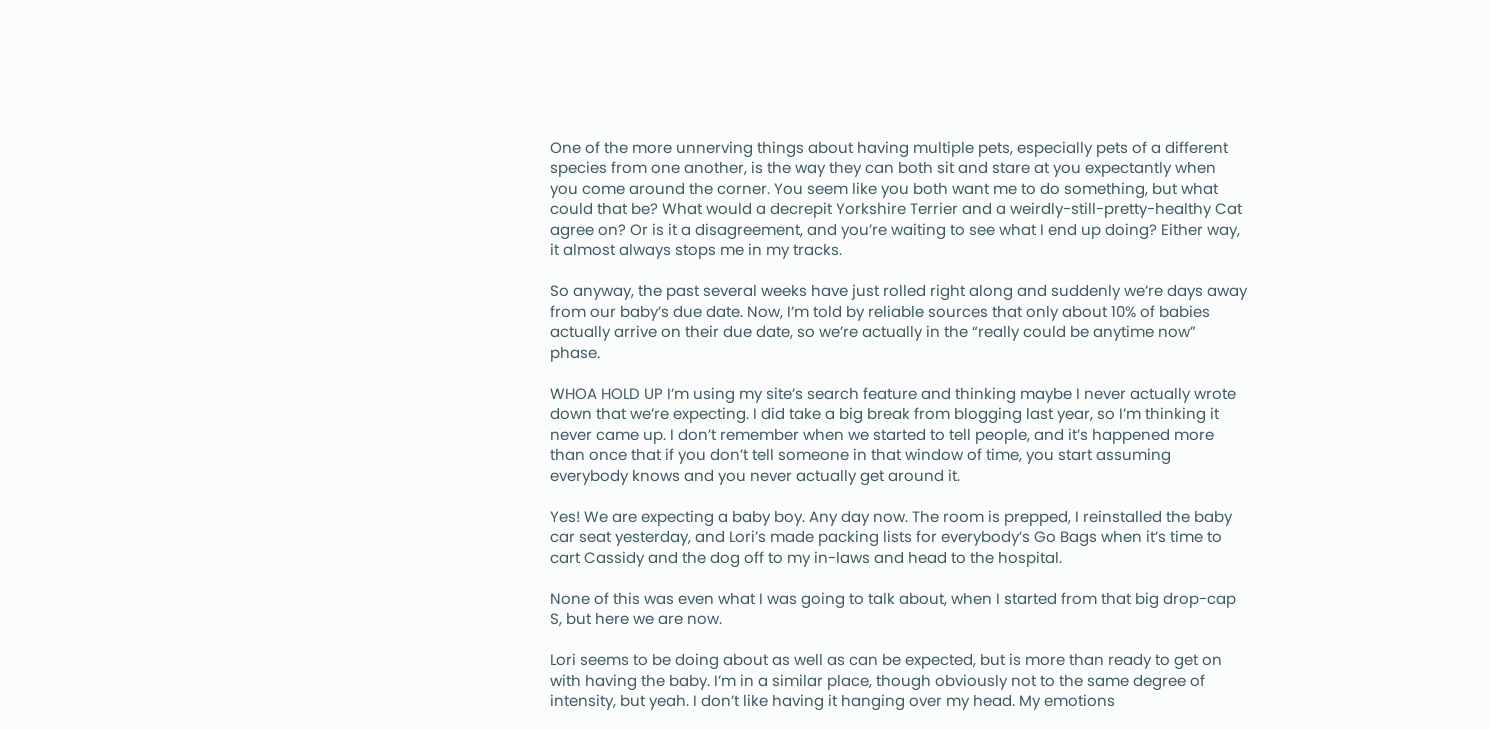One of the more unnerving things about having multiple pets, especially pets of a different species from one another, is the way they can both sit and stare at you expectantly when you come around the corner. You seem like you both want me to do something, but what could that be? What would a decrepit Yorkshire Terrier and a weirdly-still-pretty-healthy Cat agree on? Or is it a disagreement, and you’re waiting to see what I end up doing? Either way, it almost always stops me in my tracks.

So anyway, the past several weeks have just rolled right along and suddenly we’re days away from our baby’s due date. Now, I’m told by reliable sources that only about 10% of babies actually arrive on their due date, so we’re actually in the “really could be anytime now” phase.

WHOA HOLD UP I’m using my site’s search feature and thinking maybe I never actually wrote down that we’re expecting. I did take a big break from blogging last year, so I’m thinking it never came up. I don’t remember when we started to tell people, and it’s happened more than once that if you don’t tell someone in that window of time, you start assuming everybody knows and you never actually get around it.

Yes! We are expecting a baby boy. Any day now. The room is prepped, I reinstalled the baby car seat yesterday, and Lori’s made packing lists for everybody’s Go Bags when it’s time to cart Cassidy and the dog off to my in-laws and head to the hospital.

None of this was even what I was going to talk about, when I started from that big drop-cap S, but here we are now.

Lori seems to be doing about as well as can be expected, but is more than ready to get on with having the baby. I’m in a similar place, though obviously not to the same degree of intensity, but yeah. I don’t like having it hanging over my head. My emotions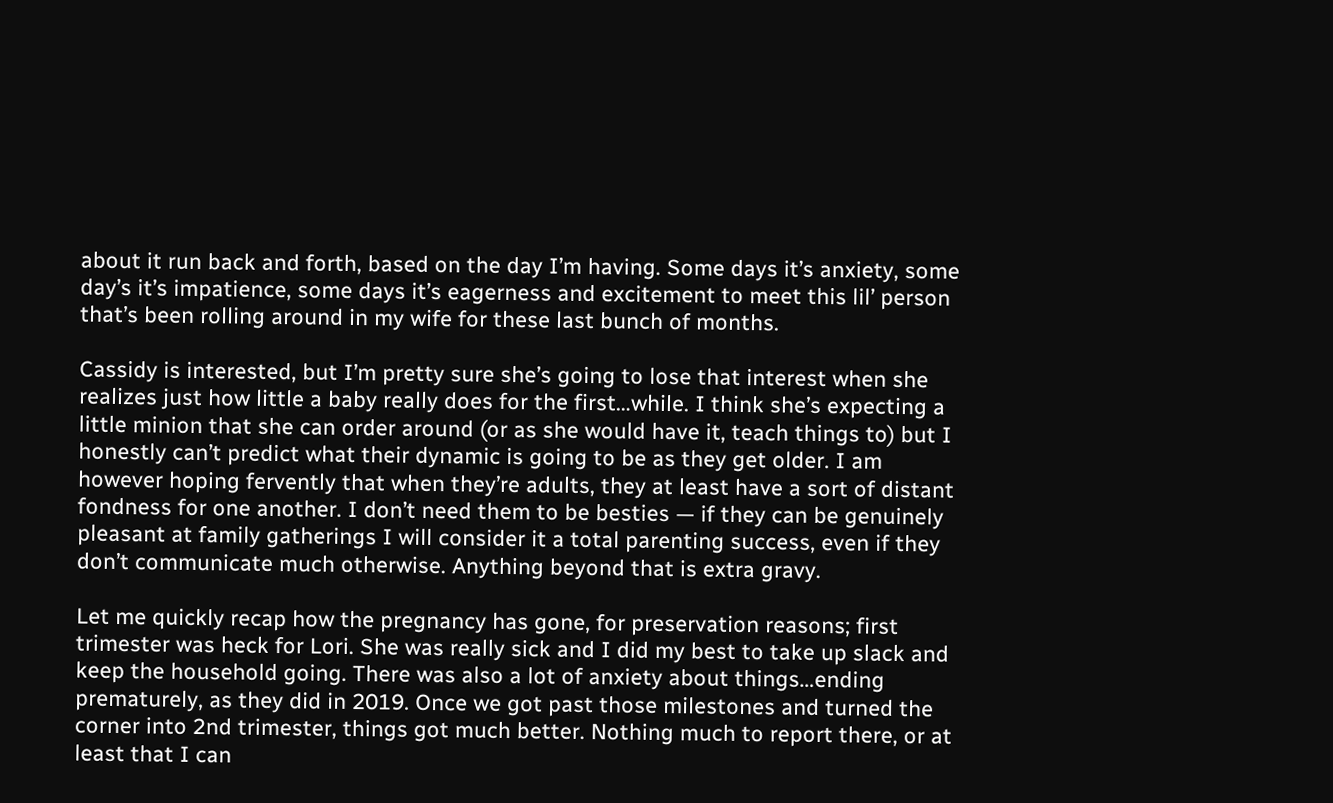about it run back and forth, based on the day I’m having. Some days it’s anxiety, some day’s it’s impatience, some days it’s eagerness and excitement to meet this lil’ person that’s been rolling around in my wife for these last bunch of months.

Cassidy is interested, but I’m pretty sure she’s going to lose that interest when she realizes just how little a baby really does for the first…while. I think she’s expecting a little minion that she can order around (or as she would have it, teach things to) but I honestly can’t predict what their dynamic is going to be as they get older. I am however hoping fervently that when they’re adults, they at least have a sort of distant fondness for one another. I don’t need them to be besties — if they can be genuinely pleasant at family gatherings I will consider it a total parenting success, even if they don’t communicate much otherwise. Anything beyond that is extra gravy.

Let me quickly recap how the pregnancy has gone, for preservation reasons; first trimester was heck for Lori. She was really sick and I did my best to take up slack and keep the household going. There was also a lot of anxiety about things…ending prematurely, as they did in 2019. Once we got past those milestones and turned the corner into 2nd trimester, things got much better. Nothing much to report there, or at least that I can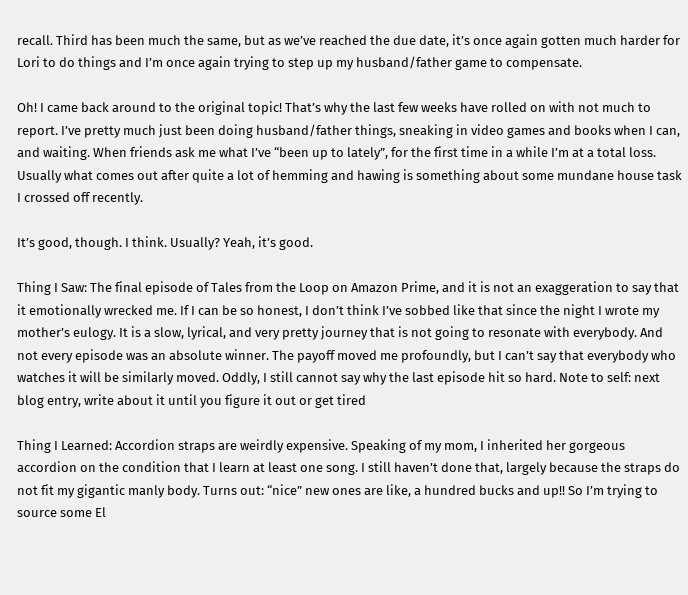recall. Third has been much the same, but as we’ve reached the due date, it’s once again gotten much harder for Lori to do things and I’m once again trying to step up my husband/father game to compensate.

Oh! I came back around to the original topic! That’s why the last few weeks have rolled on with not much to report. I’ve pretty much just been doing husband/father things, sneaking in video games and books when I can, and waiting. When friends ask me what I’ve “been up to lately”, for the first time in a while I’m at a total loss. Usually what comes out after quite a lot of hemming and hawing is something about some mundane house task I crossed off recently.

It’s good, though. I think. Usually? Yeah, it’s good.

Thing I Saw: The final episode of Tales from the Loop on Amazon Prime, and it is not an exaggeration to say that it emotionally wrecked me. If I can be so honest, I don’t think I’ve sobbed like that since the night I wrote my mother’s eulogy. It is a slow, lyrical, and very pretty journey that is not going to resonate with everybody. And not every episode was an absolute winner. The payoff moved me profoundly, but I can’t say that everybody who watches it will be similarly moved. Oddly, I still cannot say why the last episode hit so hard. Note to self: next blog entry, write about it until you figure it out or get tired

Thing I Learned: Accordion straps are weirdly expensive. Speaking of my mom, I inherited her gorgeous accordion on the condition that I learn at least one song. I still haven’t done that, largely because the straps do not fit my gigantic manly body. Turns out: “nice” new ones are like, a hundred bucks and up!! So I’m trying to source some El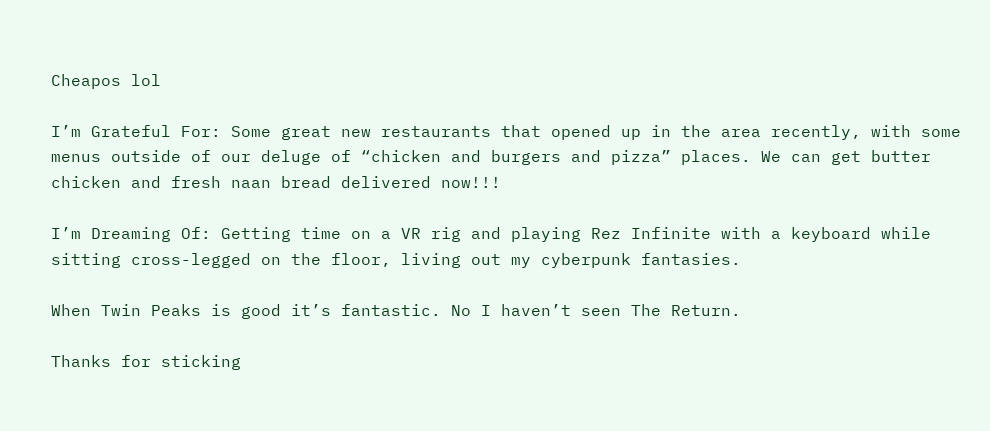Cheapos lol

I’m Grateful For: Some great new restaurants that opened up in the area recently, with some menus outside of our deluge of “chicken and burgers and pizza” places. We can get butter chicken and fresh naan bread delivered now!!!

I’m Dreaming Of: Getting time on a VR rig and playing Rez Infinite with a keyboard while sitting cross-legged on the floor, living out my cyberpunk fantasies.

When Twin Peaks is good it’s fantastic. No I haven’t seen The Return.

Thanks for sticking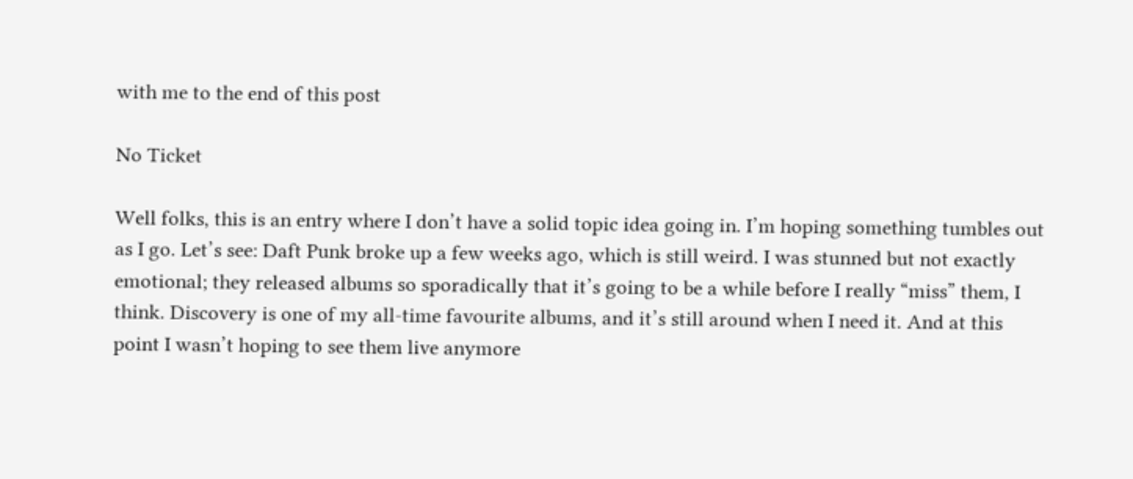with me to the end of this post

No Ticket

Well folks, this is an entry where I don’t have a solid topic idea going in. I’m hoping something tumbles out as I go. Let’s see: Daft Punk broke up a few weeks ago, which is still weird. I was stunned but not exactly emotional; they released albums so sporadically that it’s going to be a while before I really “miss” them, I think. Discovery is one of my all-time favourite albums, and it’s still around when I need it. And at this point I wasn’t hoping to see them live anymore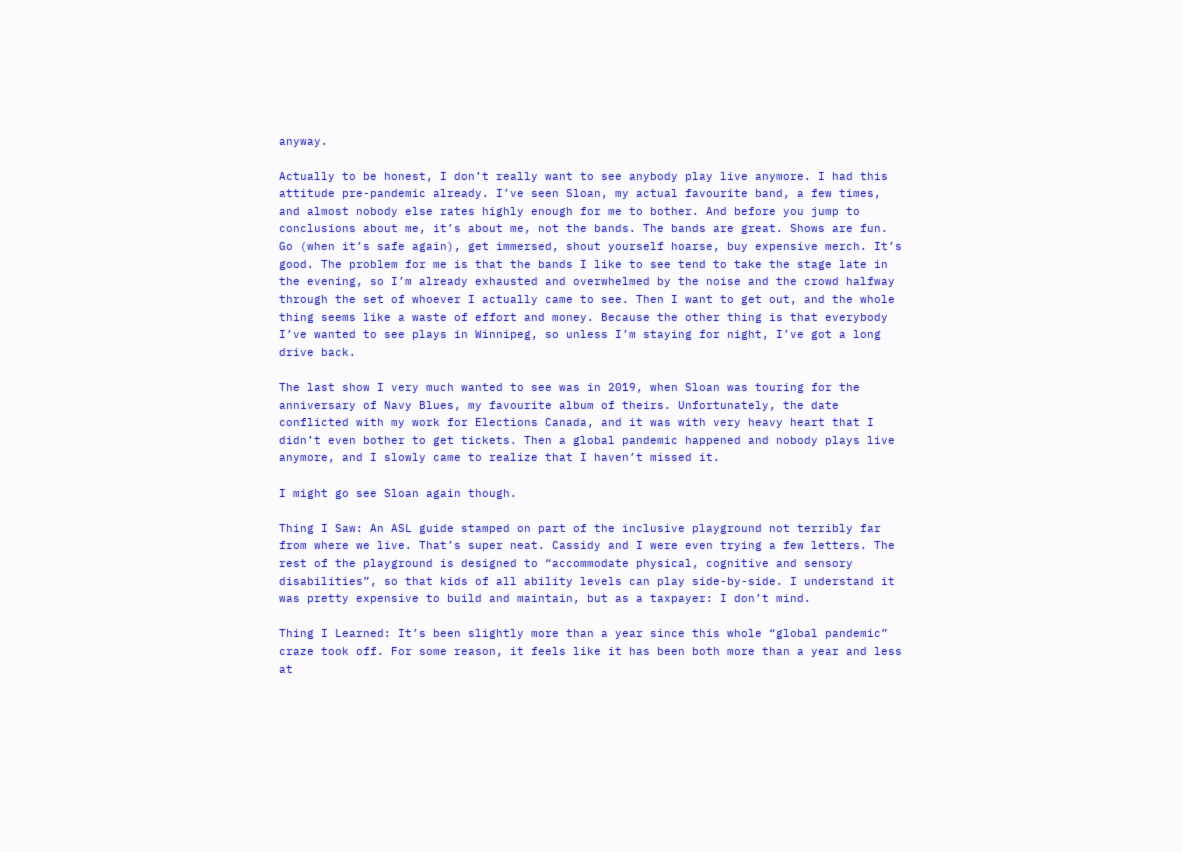anyway.

Actually to be honest, I don’t really want to see anybody play live anymore. I had this attitude pre-pandemic already. I’ve seen Sloan, my actual favourite band, a few times, and almost nobody else rates highly enough for me to bother. And before you jump to conclusions about me, it’s about me, not the bands. The bands are great. Shows are fun. Go (when it’s safe again), get immersed, shout yourself hoarse, buy expensive merch. It’s good. The problem for me is that the bands I like to see tend to take the stage late in the evening, so I’m already exhausted and overwhelmed by the noise and the crowd halfway through the set of whoever I actually came to see. Then I want to get out, and the whole thing seems like a waste of effort and money. Because the other thing is that everybody I’ve wanted to see plays in Winnipeg, so unless I’m staying for night, I’ve got a long drive back.

The last show I very much wanted to see was in 2019, when Sloan was touring for the anniversary of Navy Blues, my favourite album of theirs. Unfortunately, the date conflicted with my work for Elections Canada, and it was with very heavy heart that I didn’t even bother to get tickets. Then a global pandemic happened and nobody plays live anymore, and I slowly came to realize that I haven’t missed it.

I might go see Sloan again though.

Thing I Saw: An ASL guide stamped on part of the inclusive playground not terribly far from where we live. That’s super neat. Cassidy and I were even trying a few letters. The rest of the playground is designed to “accommodate physical, cognitive and sensory disabilities”, so that kids of all ability levels can play side-by-side. I understand it was pretty expensive to build and maintain, but as a taxpayer: I don’t mind.

Thing I Learned: It’s been slightly more than a year since this whole “global pandemic” craze took off. For some reason, it feels like it has been both more than a year and less at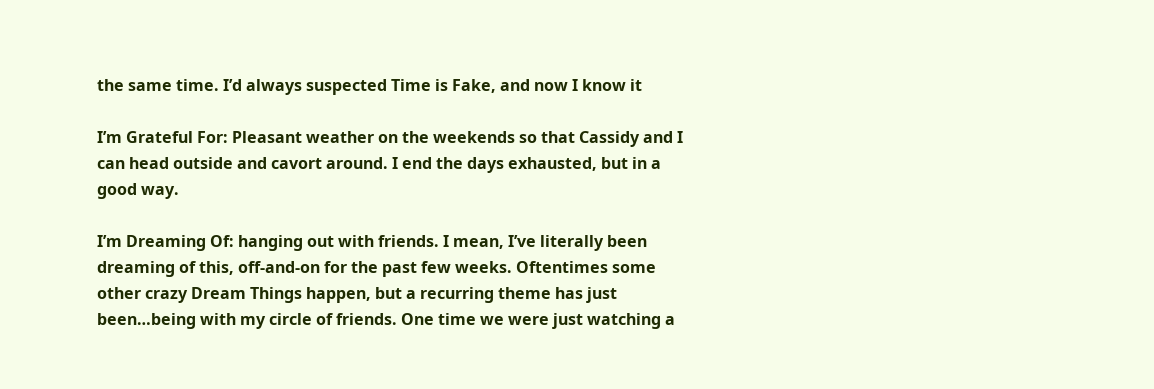the same time. I’d always suspected Time is Fake, and now I know it

I’m Grateful For: Pleasant weather on the weekends so that Cassidy and I can head outside and cavort around. I end the days exhausted, but in a good way.

I’m Dreaming Of: hanging out with friends. I mean, I’ve literally been dreaming of this, off-and-on for the past few weeks. Oftentimes some other crazy Dream Things happen, but a recurring theme has just been…being with my circle of friends. One time we were just watching a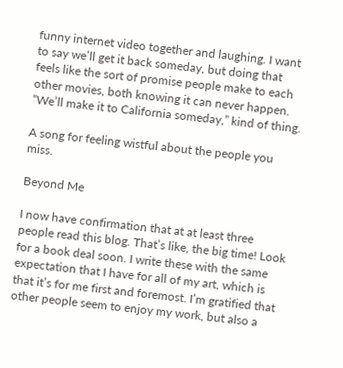funny internet video together and laughing. I want to say we’ll get it back someday, but doing that feels like the sort of promise people make to each other movies, both knowing it can never happen. “We’ll make it to California someday,” kind of thing.

A song for feeling wistful about the people you miss.

Beyond Me

I now have confirmation that at at least three people read this blog. That’s like, the big time! Look for a book deal soon. I write these with the same expectation that I have for all of my art, which is that it’s for me first and foremost. I’m gratified that other people seem to enjoy my work, but also a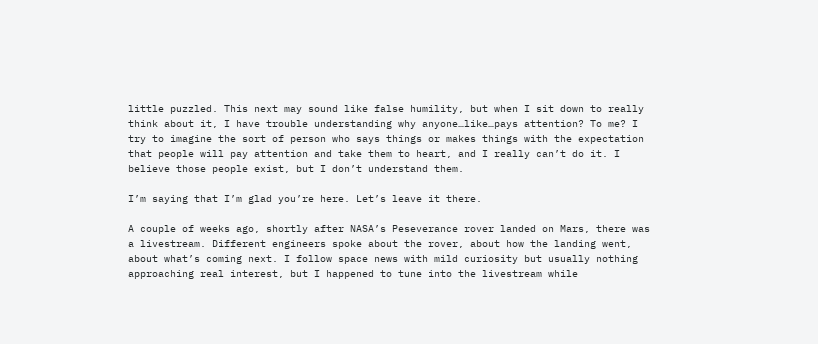little puzzled. This next may sound like false humility, but when I sit down to really think about it, I have trouble understanding why anyone…like…pays attention? To me? I try to imagine the sort of person who says things or makes things with the expectation that people will pay attention and take them to heart, and I really can’t do it. I believe those people exist, but I don’t understand them.

I’m saying that I’m glad you’re here. Let’s leave it there.

A couple of weeks ago, shortly after NASA’s Peseverance rover landed on Mars, there was a livestream. Different engineers spoke about the rover, about how the landing went, about what’s coming next. I follow space news with mild curiosity but usually nothing approaching real interest, but I happened to tune into the livestream while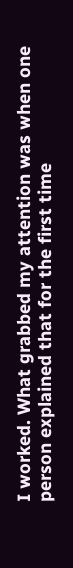I worked. What grabbed my attention was when one person explained that for the first time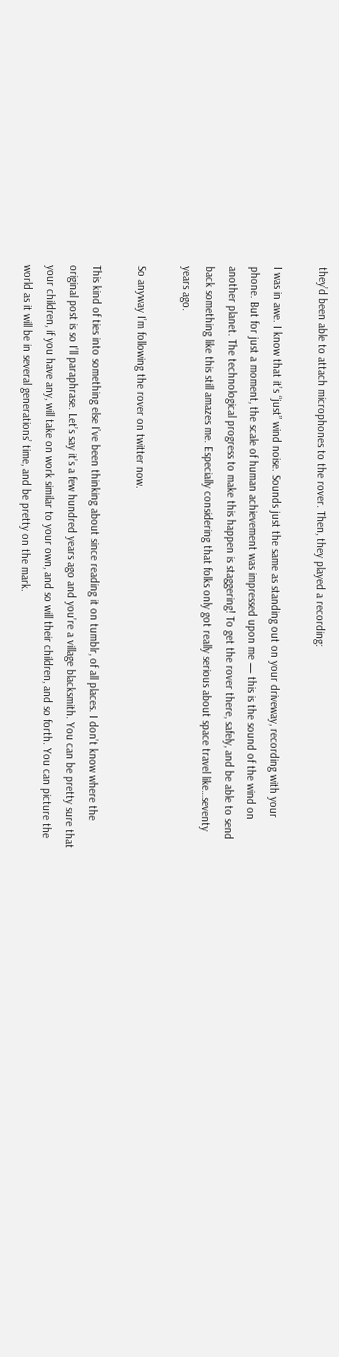they’d been able to attach microphones to the rover. Then, they played a recording:

I was in awe. I know that it’s “just” wind noise. Sounds just the same as standing out on your driveway, recording with your phone. But for just a moment, the scale of human achievement was impressed upon me — this is the sound of the wind on another planet. The technological progress to make this happen is staggering! To get the rover there, safely, and be able to send back something like this still amazes me. Especially considering that folks only got really serious about space travel like…seventy years ago.

So anyway I’m following the rover on twitter now.

This kind of ties into something else I’ve been thinking about since reading it on tumblr, of all places. I don’t know where the original post is so I’ll paraphrase. Let’s say it’s a few hundred years ago and you’re a village blacksmith. You can be pretty sure that your children, if you have any, will take on work similar to your own, and so will their children, and so forth. You can picture the world as it will be in several generations’ time, and be pretty on the mark.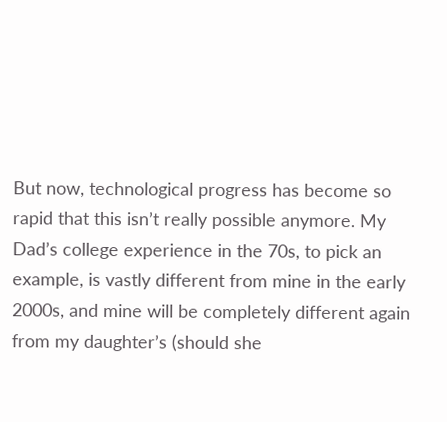But now, technological progress has become so rapid that this isn’t really possible anymore. My Dad’s college experience in the 70s, to pick an example, is vastly different from mine in the early 2000s, and mine will be completely different again from my daughter’s (should she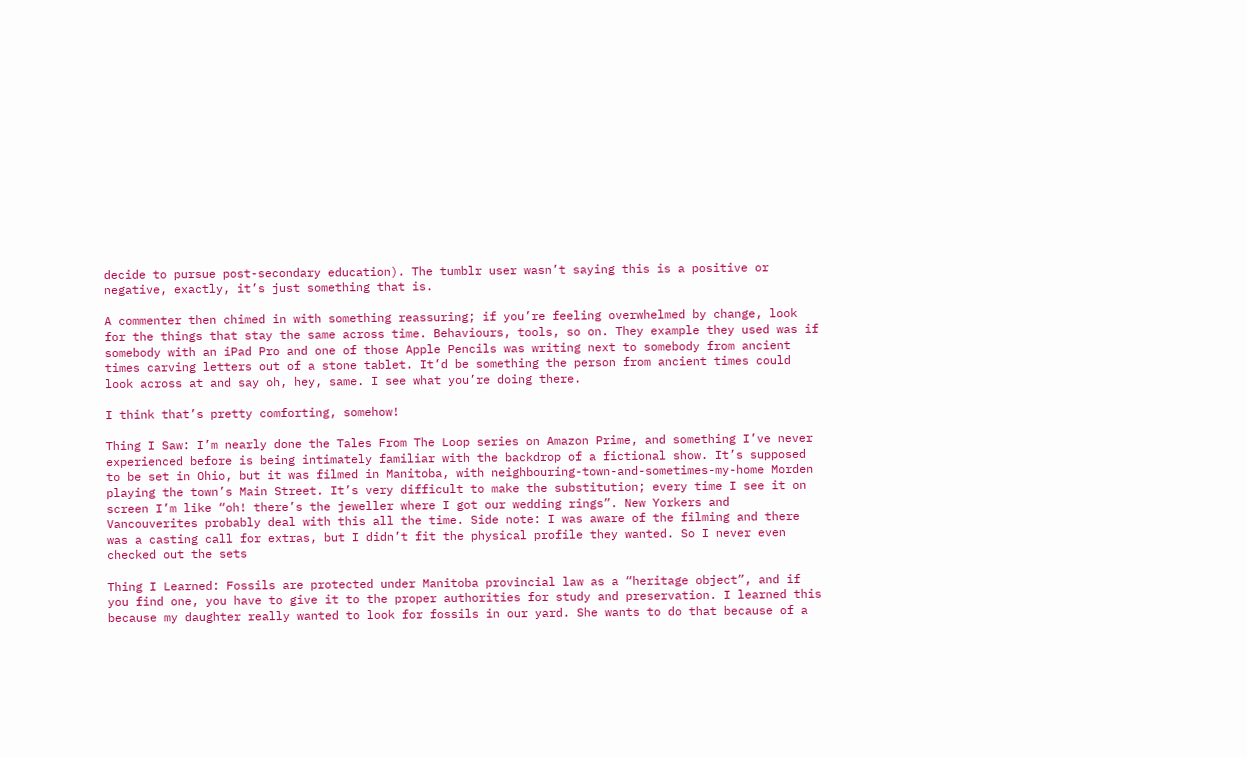decide to pursue post-secondary education). The tumblr user wasn’t saying this is a positive or negative, exactly, it’s just something that is.

A commenter then chimed in with something reassuring; if you’re feeling overwhelmed by change, look for the things that stay the same across time. Behaviours, tools, so on. They example they used was if somebody with an iPad Pro and one of those Apple Pencils was writing next to somebody from ancient times carving letters out of a stone tablet. It’d be something the person from ancient times could look across at and say oh, hey, same. I see what you’re doing there.

I think that’s pretty comforting, somehow!

Thing I Saw: I’m nearly done the Tales From The Loop series on Amazon Prime, and something I’ve never experienced before is being intimately familiar with the backdrop of a fictional show. It’s supposed to be set in Ohio, but it was filmed in Manitoba, with neighbouring-town-and-sometimes-my-home Morden playing the town’s Main Street. It’s very difficult to make the substitution; every time I see it on screen I’m like “oh! there’s the jeweller where I got our wedding rings”. New Yorkers and Vancouverites probably deal with this all the time. Side note: I was aware of the filming and there was a casting call for extras, but I didn’t fit the physical profile they wanted. So I never even checked out the sets

Thing I Learned: Fossils are protected under Manitoba provincial law as a “heritage object”, and if you find one, you have to give it to the proper authorities for study and preservation. I learned this because my daughter really wanted to look for fossils in our yard. She wants to do that because of a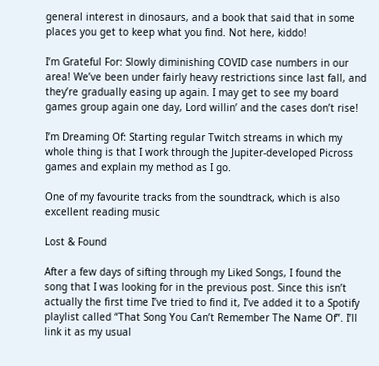general interest in dinosaurs, and a book that said that in some places you get to keep what you find. Not here, kiddo!

I’m Grateful For: Slowly diminishing COVID case numbers in our area! We’ve been under fairly heavy restrictions since last fall, and they’re gradually easing up again. I may get to see my board games group again one day, Lord willin’ and the cases don’t rise!

I’m Dreaming Of: Starting regular Twitch streams in which my whole thing is that I work through the Jupiter-developed Picross games and explain my method as I go.

One of my favourite tracks from the soundtrack, which is also excellent reading music

Lost & Found

After a few days of sifting through my Liked Songs, I found the song that I was looking for in the previous post. Since this isn’t actually the first time I’ve tried to find it, I’ve added it to a Spotify playlist called “That Song You Can’t Remember The Name Of”. I’ll link it as my usual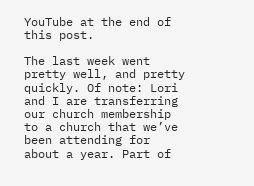YouTube at the end of this post.

The last week went pretty well, and pretty quickly. Of note: Lori and I are transferring our church membership to a church that we’ve been attending for about a year. Part of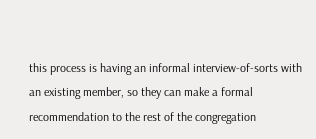this process is having an informal interview-of-sorts with an existing member, so they can make a formal recommendation to the rest of the congregation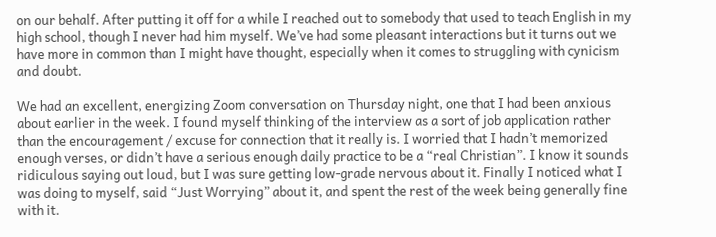on our behalf. After putting it off for a while I reached out to somebody that used to teach English in my high school, though I never had him myself. We’ve had some pleasant interactions but it turns out we have more in common than I might have thought, especially when it comes to struggling with cynicism and doubt.

We had an excellent, energizing Zoom conversation on Thursday night, one that I had been anxious about earlier in the week. I found myself thinking of the interview as a sort of job application rather than the encouragement / excuse for connection that it really is. I worried that I hadn’t memorized enough verses, or didn’t have a serious enough daily practice to be a “real Christian”. I know it sounds ridiculous saying out loud, but I was sure getting low-grade nervous about it. Finally I noticed what I was doing to myself, said “Just Worrying” about it, and spent the rest of the week being generally fine with it.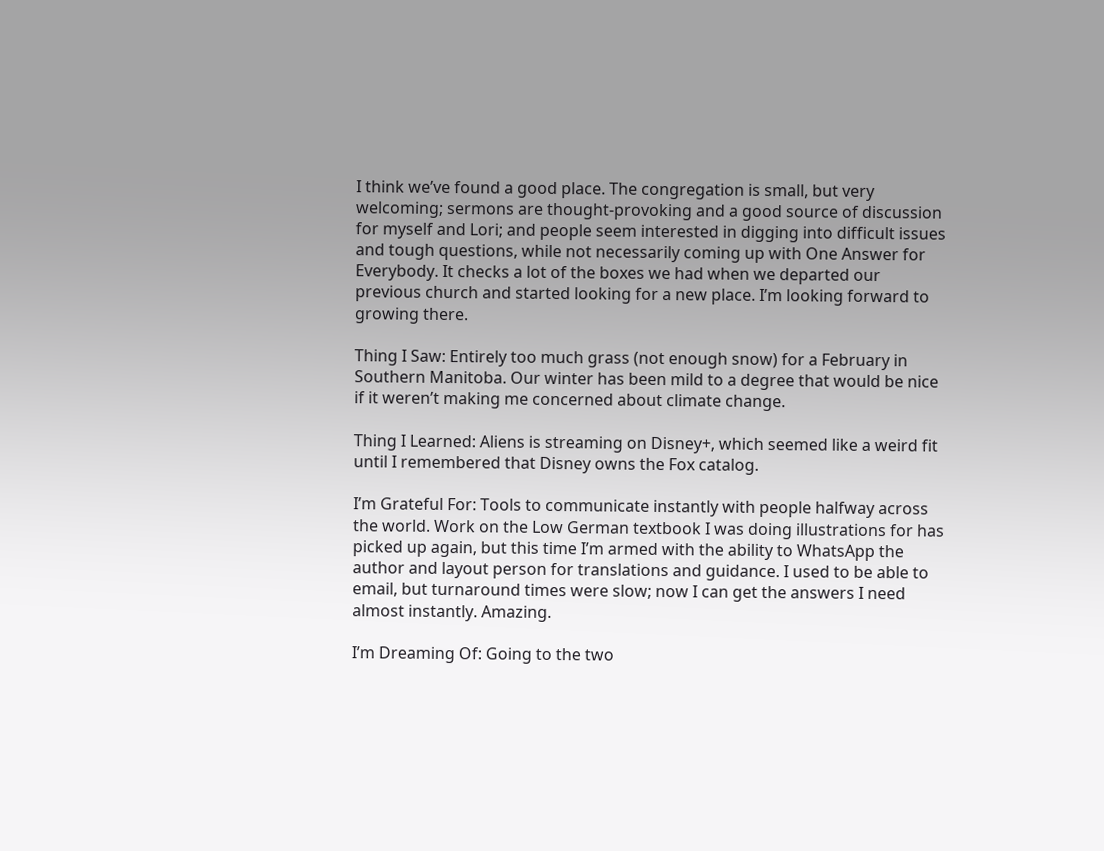I think we’ve found a good place. The congregation is small, but very welcoming; sermons are thought-provoking and a good source of discussion for myself and Lori; and people seem interested in digging into difficult issues and tough questions, while not necessarily coming up with One Answer for Everybody. It checks a lot of the boxes we had when we departed our previous church and started looking for a new place. I’m looking forward to growing there.

Thing I Saw: Entirely too much grass (not enough snow) for a February in Southern Manitoba. Our winter has been mild to a degree that would be nice if it weren’t making me concerned about climate change.

Thing I Learned: Aliens is streaming on Disney+, which seemed like a weird fit until I remembered that Disney owns the Fox catalog.

I’m Grateful For: Tools to communicate instantly with people halfway across the world. Work on the Low German textbook I was doing illustrations for has picked up again, but this time I’m armed with the ability to WhatsApp the author and layout person for translations and guidance. I used to be able to email, but turnaround times were slow; now I can get the answers I need almost instantly. Amazing.

I’m Dreaming Of: Going to the two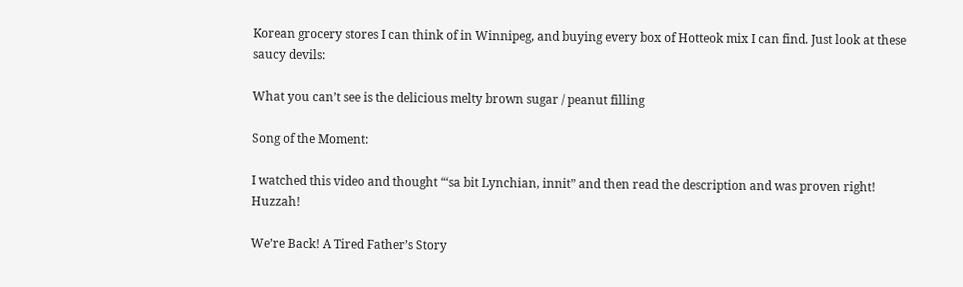Korean grocery stores I can think of in Winnipeg, and buying every box of Hotteok mix I can find. Just look at these saucy devils:

What you can’t see is the delicious melty brown sugar / peanut filling

Song of the Moment:

I watched this video and thought “‘sa bit Lynchian, innit” and then read the description and was proven right! Huzzah!

We’re Back! A Tired Father’s Story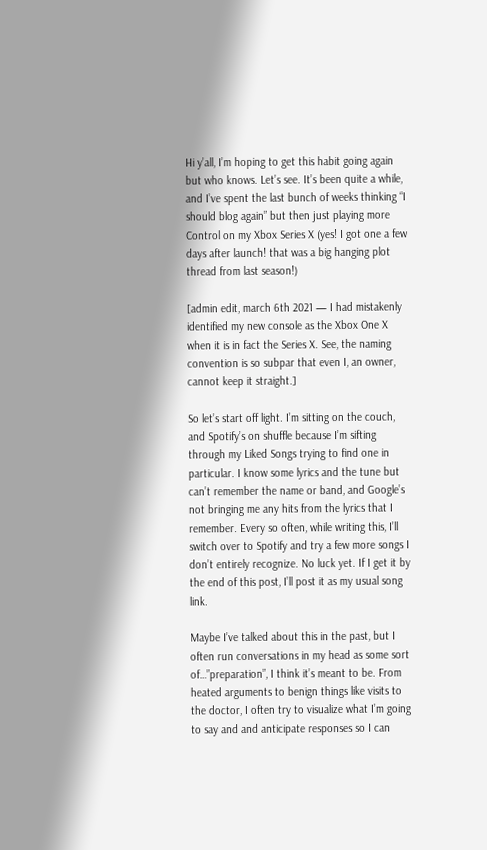Hi y’all, I’m hoping to get this habit going again but who knows. Let’s see. It’s been quite a while, and I’ve spent the last bunch of weeks thinking “I should blog again” but then just playing more Control on my Xbox Series X (yes! I got one a few days after launch! that was a big hanging plot thread from last season!)

[admin edit, march 6th 2021 — I had mistakenly identified my new console as the Xbox One X when it is in fact the Series X. See, the naming convention is so subpar that even I, an owner, cannot keep it straight.]

So let’s start off light. I’m sitting on the couch, and Spotify’s on shuffle because I’m sifting through my Liked Songs trying to find one in particular. I know some lyrics and the tune but can’t remember the name or band, and Google’s not bringing me any hits from the lyrics that I remember. Every so often, while writing this, I’ll switch over to Spotify and try a few more songs I don’t entirely recognize. No luck yet. If I get it by the end of this post, I’ll post it as my usual song link.

Maybe I’ve talked about this in the past, but I often run conversations in my head as some sort of…”preparation”, I think it’s meant to be. From heated arguments to benign things like visits to the doctor, I often try to visualize what I’m going to say and and anticipate responses so I can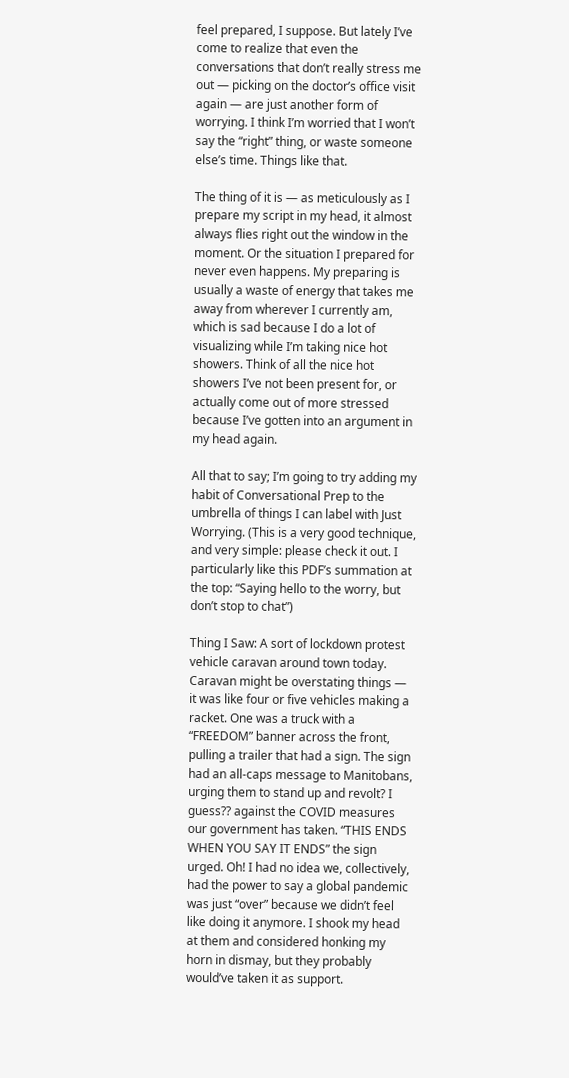feel prepared, I suppose. But lately I’ve come to realize that even the conversations that don’t really stress me out — picking on the doctor’s office visit again — are just another form of worrying. I think I’m worried that I won’t say the “right” thing, or waste someone else’s time. Things like that.

The thing of it is — as meticulously as I prepare my script in my head, it almost always flies right out the window in the moment. Or the situation I prepared for never even happens. My preparing is usually a waste of energy that takes me away from wherever I currently am, which is sad because I do a lot of visualizing while I’m taking nice hot showers. Think of all the nice hot showers I’ve not been present for, or actually come out of more stressed because I’ve gotten into an argument in my head again.

All that to say; I’m going to try adding my habit of Conversational Prep to the umbrella of things I can label with Just Worrying. (This is a very good technique, and very simple: please check it out. I particularly like this PDF’s summation at the top: “Saying hello to the worry, but don’t stop to chat”)

Thing I Saw: A sort of lockdown protest vehicle caravan around town today. Caravan might be overstating things — it was like four or five vehicles making a racket. One was a truck with a “FREEDOM” banner across the front, pulling a trailer that had a sign. The sign had an all-caps message to Manitobans, urging them to stand up and revolt? I guess?? against the COVID measures our government has taken. “THIS ENDS WHEN YOU SAY IT ENDS” the sign urged. Oh! I had no idea we, collectively, had the power to say a global pandemic was just “over” because we didn’t feel like doing it anymore. I shook my head at them and considered honking my horn in dismay, but they probably would’ve taken it as support.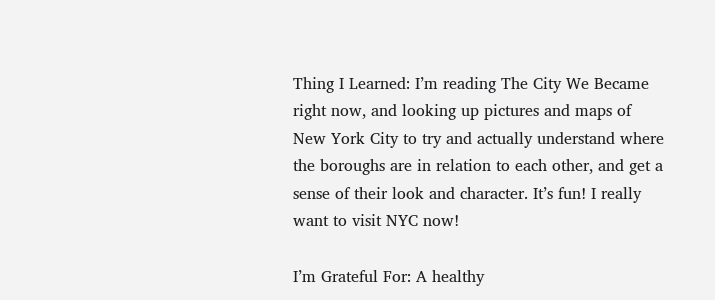Thing I Learned: I’m reading The City We Became right now, and looking up pictures and maps of New York City to try and actually understand where the boroughs are in relation to each other, and get a sense of their look and character. It’s fun! I really want to visit NYC now!

I’m Grateful For: A healthy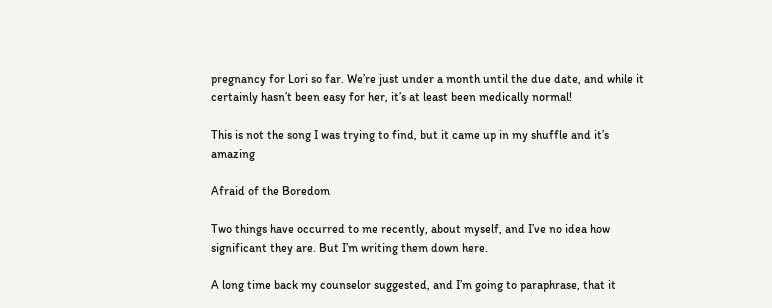pregnancy for Lori so far. We’re just under a month until the due date, and while it certainly hasn’t been easy for her, it’s at least been medically normal!

This is not the song I was trying to find, but it came up in my shuffle and it’s amazing

Afraid of the Boredom

Two things have occurred to me recently, about myself, and I’ve no idea how significant they are. But I’m writing them down here.

A long time back my counselor suggested, and I’m going to paraphrase, that it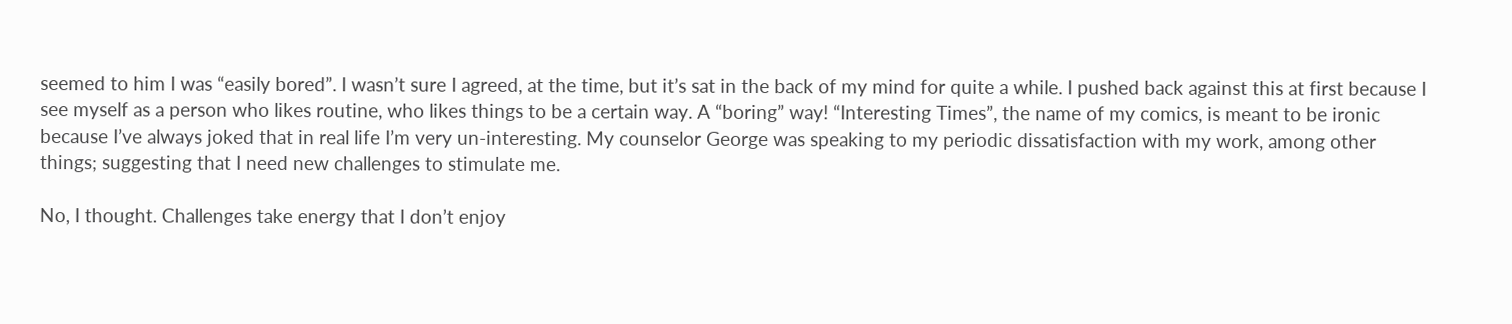seemed to him I was “easily bored”. I wasn’t sure I agreed, at the time, but it’s sat in the back of my mind for quite a while. I pushed back against this at first because I see myself as a person who likes routine, who likes things to be a certain way. A “boring” way! “Interesting Times”, the name of my comics, is meant to be ironic because I’ve always joked that in real life I’m very un-interesting. My counselor George was speaking to my periodic dissatisfaction with my work, among other things; suggesting that I need new challenges to stimulate me.

No, I thought. Challenges take energy that I don’t enjoy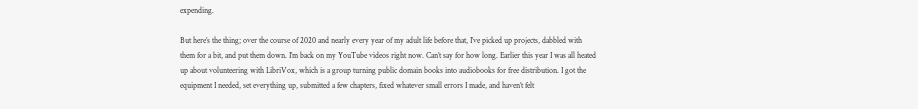expending.

But here’s the thing; over the course of 2020 and nearly every year of my adult life before that, I’ve picked up projects, dabbled with them for a bit, and put them down. I’m back on my YouTube videos right now. Can’t say for how long. Earlier this year I was all heated up about volunteering with LibriVox, which is a group turning public domain books into audiobooks for free distribution. I got the equipment I needed, set everything up, submitted a few chapters, fixed whatever small errors I made, and haven’t felt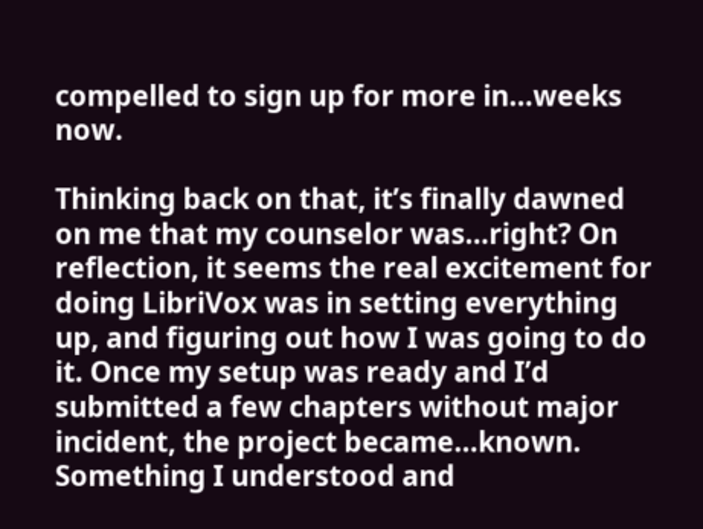compelled to sign up for more in…weeks now.

Thinking back on that, it’s finally dawned on me that my counselor was…right? On reflection, it seems the real excitement for doing LibriVox was in setting everything up, and figuring out how I was going to do it. Once my setup was ready and I’d submitted a few chapters without major incident, the project became…known. Something I understood and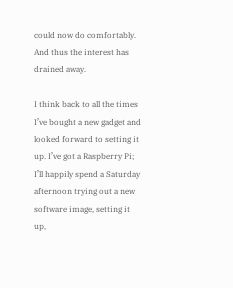could now do comfortably. And thus the interest has drained away.

I think back to all the times I’ve bought a new gadget and looked forward to setting it up. I’ve got a Raspberry Pi; I’ll happily spend a Saturday afternoon trying out a new software image, setting it up,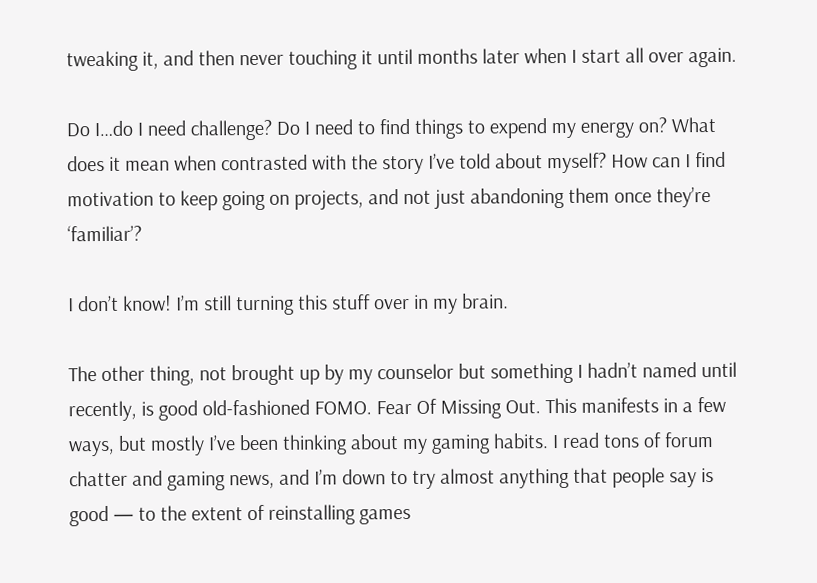tweaking it, and then never touching it until months later when I start all over again.

Do I…do I need challenge? Do I need to find things to expend my energy on? What does it mean when contrasted with the story I’ve told about myself? How can I find motivation to keep going on projects, and not just abandoning them once they’re ‘familiar’?

I don’t know! I’m still turning this stuff over in my brain.

The other thing, not brought up by my counselor but something I hadn’t named until recently, is good old-fashioned FOMO. Fear Of Missing Out. This manifests in a few ways, but mostly I’ve been thinking about my gaming habits. I read tons of forum chatter and gaming news, and I’m down to try almost anything that people say is good — to the extent of reinstalling games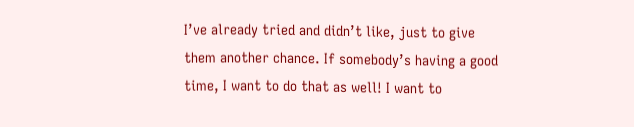I’ve already tried and didn’t like, just to give them another chance. If somebody’s having a good time, I want to do that as well! I want to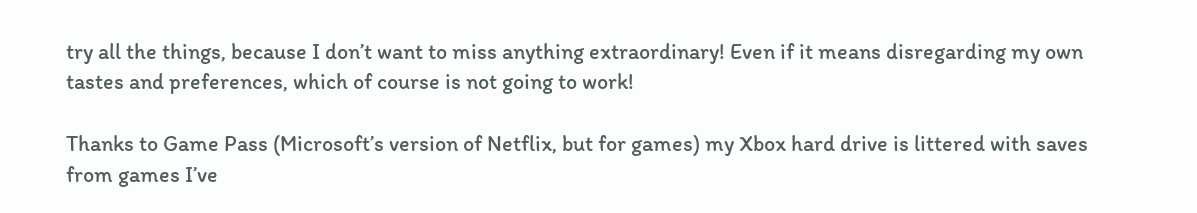try all the things, because I don’t want to miss anything extraordinary! Even if it means disregarding my own tastes and preferences, which of course is not going to work!

Thanks to Game Pass (Microsoft’s version of Netflix, but for games) my Xbox hard drive is littered with saves from games I’ve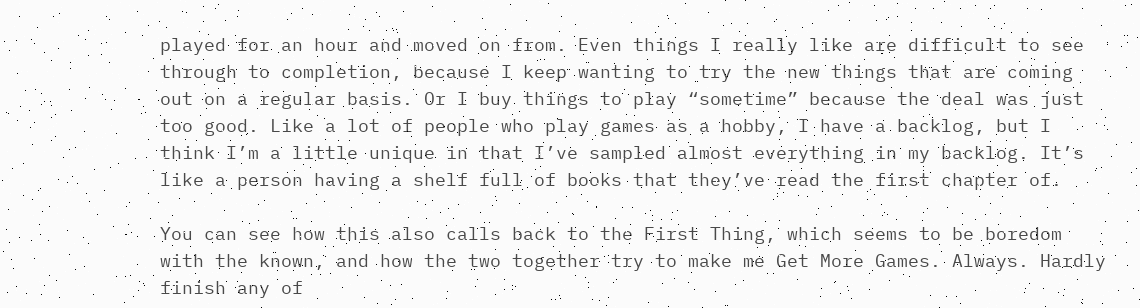played for an hour and moved on from. Even things I really like are difficult to see through to completion, because I keep wanting to try the new things that are coming out on a regular basis. Or I buy things to play “sometime” because the deal was just too good. Like a lot of people who play games as a hobby, I have a backlog, but I think I’m a little unique in that I’ve sampled almost everything in my backlog. It’s like a person having a shelf full of books that they’ve read the first chapter of.

You can see how this also calls back to the First Thing, which seems to be boredom with the known, and how the two together try to make me Get More Games. Always. Hardly finish any of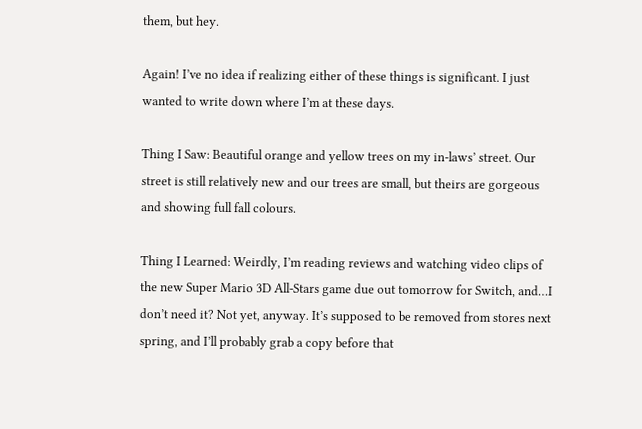them, but hey.

Again! I’ve no idea if realizing either of these things is significant. I just wanted to write down where I’m at these days.

Thing I Saw: Beautiful orange and yellow trees on my in-laws’ street. Our street is still relatively new and our trees are small, but theirs are gorgeous and showing full fall colours.

Thing I Learned: Weirdly, I’m reading reviews and watching video clips of the new Super Mario 3D All-Stars game due out tomorrow for Switch, and…I don’t need it? Not yet, anyway. It’s supposed to be removed from stores next spring, and I’ll probably grab a copy before that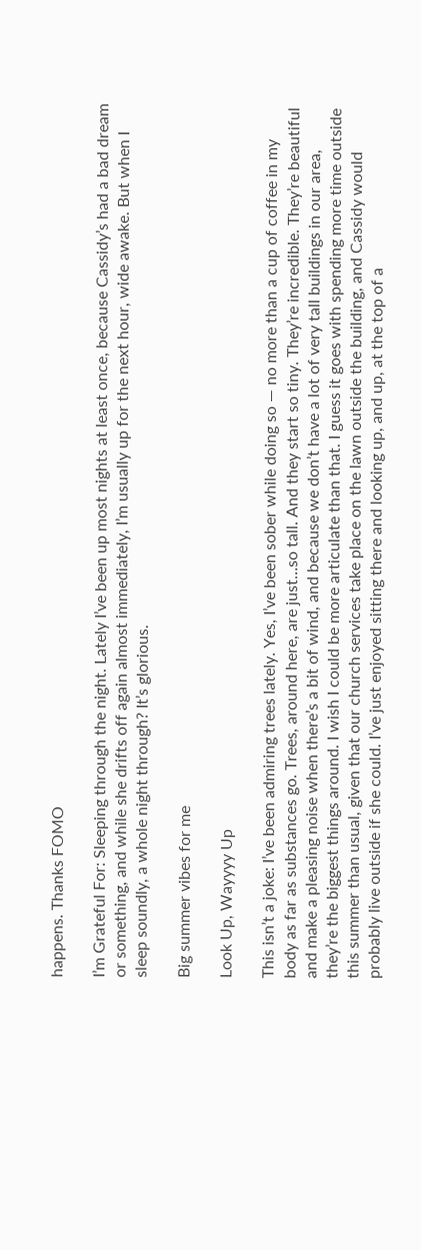happens. Thanks FOMO

I’m Grateful For: Sleeping through the night. Lately I’ve been up most nights at least once, because Cassidy’s had a bad dream or something, and while she drifts off again almost immediately, I’m usually up for the next hour, wide awake. But when I sleep soundly, a whole night through? It’s glorious.

Big summer vibes for me

Look Up, Wayyyy Up

This isn’t a joke: I’ve been admiring trees lately. Yes, I’ve been sober while doing so — no more than a cup of coffee in my body as far as substances go. Trees, around here, are just…so tall. And they start so tiny. They’re incredible. They’re beautiful and make a pleasing noise when there’s a bit of wind, and because we don’t have a lot of very tall buildings in our area, they’re the biggest things around. I wish I could be more articulate than that. I guess it goes with spending more time outside this summer than usual, given that our church services take place on the lawn outside the building, and Cassidy would probably live outside if she could. I’ve just enjoyed sitting there and looking up, and up, at the top of a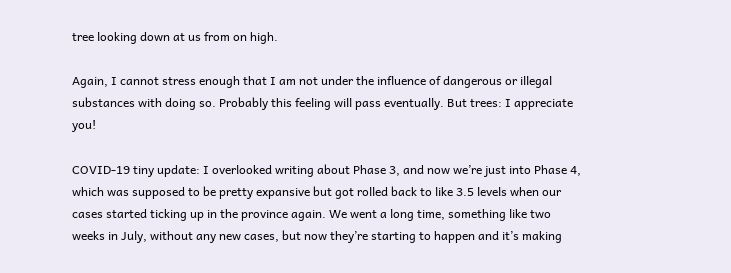tree looking down at us from on high.

Again, I cannot stress enough that I am not under the influence of dangerous or illegal substances with doing so. Probably this feeling will pass eventually. But trees: I appreciate you!

COVID-19 tiny update: I overlooked writing about Phase 3, and now we’re just into Phase 4, which was supposed to be pretty expansive but got rolled back to like 3.5 levels when our cases started ticking up in the province again. We went a long time, something like two weeks in July, without any new cases, but now they’re starting to happen and it’s making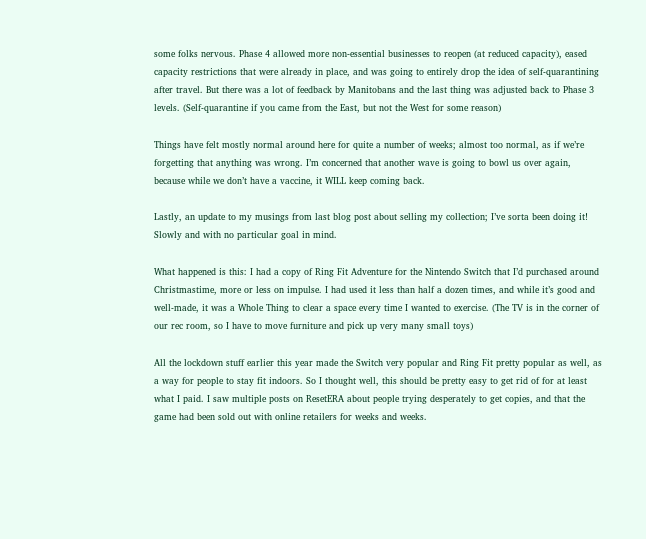some folks nervous. Phase 4 allowed more non-essential businesses to reopen (at reduced capacity), eased capacity restrictions that were already in place, and was going to entirely drop the idea of self-quarantining after travel. But there was a lot of feedback by Manitobans and the last thing was adjusted back to Phase 3 levels. (Self-quarantine if you came from the East, but not the West for some reason)

Things have felt mostly normal around here for quite a number of weeks; almost too normal, as if we’re forgetting that anything was wrong. I’m concerned that another wave is going to bowl us over again, because while we don’t have a vaccine, it WILL keep coming back.

Lastly, an update to my musings from last blog post about selling my collection; I’ve sorta been doing it! Slowly and with no particular goal in mind.

What happened is this: I had a copy of Ring Fit Adventure for the Nintendo Switch that I’d purchased around Christmastime, more or less on impulse. I had used it less than half a dozen times, and while it’s good and well-made, it was a Whole Thing to clear a space every time I wanted to exercise. (The TV is in the corner of our rec room, so I have to move furniture and pick up very many small toys)

All the lockdown stuff earlier this year made the Switch very popular and Ring Fit pretty popular as well, as a way for people to stay fit indoors. So I thought well, this should be pretty easy to get rid of for at least what I paid. I saw multiple posts on ResetERA about people trying desperately to get copies, and that the game had been sold out with online retailers for weeks and weeks.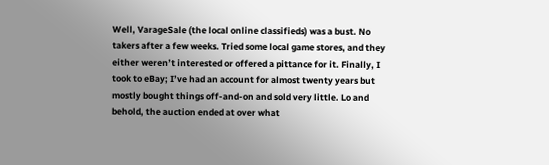Well, VarageSale (the local online classifieds) was a bust. No takers after a few weeks. Tried some local game stores, and they either weren’t interested or offered a pittance for it. Finally, I took to eBay; I’ve had an account for almost twenty years but mostly bought things off-and-on and sold very little. Lo and behold, the auction ended at over what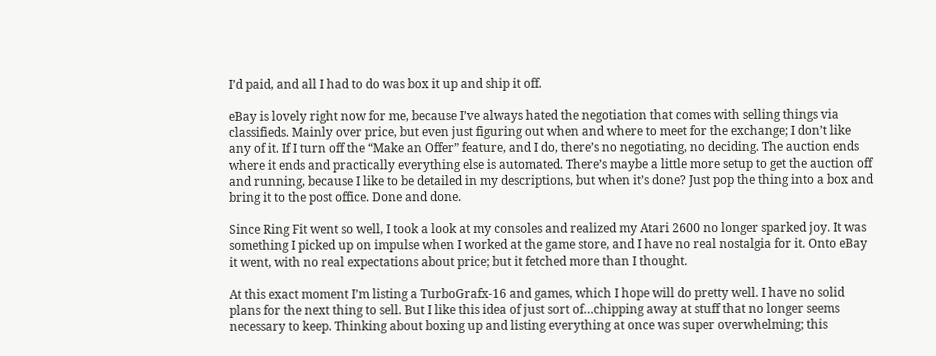I’d paid, and all I had to do was box it up and ship it off.

eBay is lovely right now for me, because I’ve always hated the negotiation that comes with selling things via classifieds. Mainly over price, but even just figuring out when and where to meet for the exchange; I don’t like any of it. If I turn off the “Make an Offer” feature, and I do, there’s no negotiating, no deciding. The auction ends where it ends and practically everything else is automated. There’s maybe a little more setup to get the auction off and running, because I like to be detailed in my descriptions, but when it’s done? Just pop the thing into a box and bring it to the post office. Done and done.

Since Ring Fit went so well, I took a look at my consoles and realized my Atari 2600 no longer sparked joy. It was something I picked up on impulse when I worked at the game store, and I have no real nostalgia for it. Onto eBay it went, with no real expectations about price; but it fetched more than I thought.

At this exact moment I’m listing a TurboGrafx-16 and games, which I hope will do pretty well. I have no solid plans for the next thing to sell. But I like this idea of just sort of…chipping away at stuff that no longer seems necessary to keep. Thinking about boxing up and listing everything at once was super overwhelming; this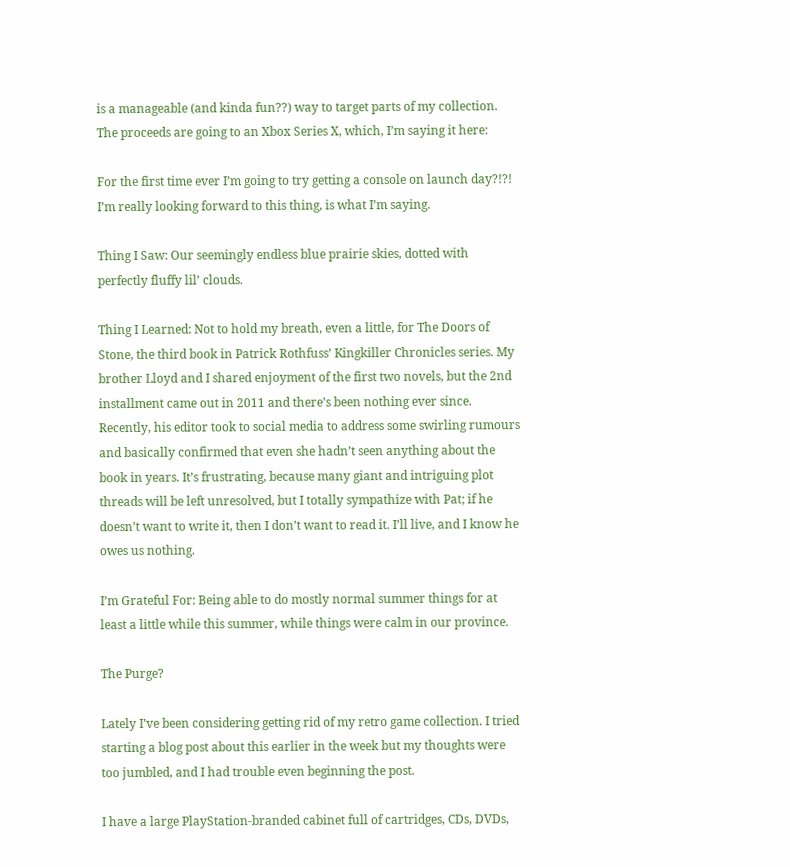is a manageable (and kinda fun??) way to target parts of my collection. The proceeds are going to an Xbox Series X, which, I’m saying it here:

For the first time ever I’m going to try getting a console on launch day?!?! I’m really looking forward to this thing, is what I’m saying.

Thing I Saw: Our seemingly endless blue prairie skies, dotted with perfectly fluffy lil’ clouds.

Thing I Learned: Not to hold my breath, even a little, for The Doors of Stone, the third book in Patrick Rothfuss’ Kingkiller Chronicles series. My brother Lloyd and I shared enjoyment of the first two novels, but the 2nd installment came out in 2011 and there’s been nothing ever since. Recently, his editor took to social media to address some swirling rumours and basically confirmed that even she hadn’t seen anything about the book in years. It’s frustrating, because many giant and intriguing plot threads will be left unresolved, but I totally sympathize with Pat; if he doesn’t want to write it, then I don’t want to read it. I’ll live, and I know he owes us nothing.

I’m Grateful For: Being able to do mostly normal summer things for at least a little while this summer, while things were calm in our province.

The Purge?

Lately I’ve been considering getting rid of my retro game collection. I tried starting a blog post about this earlier in the week but my thoughts were too jumbled, and I had trouble even beginning the post.

I have a large PlayStation-branded cabinet full of cartridges, CDs, DVDs,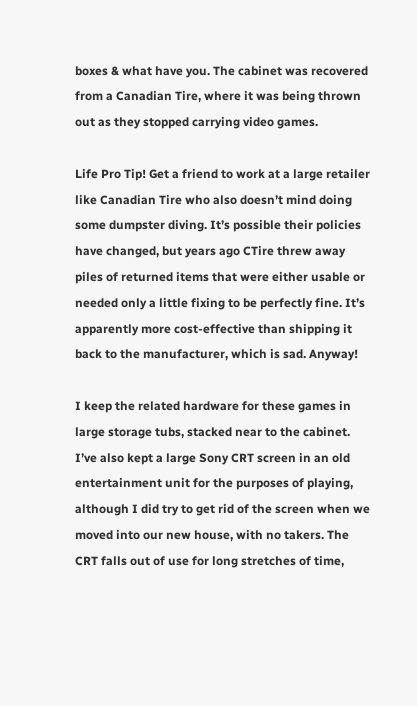boxes & what have you. The cabinet was recovered from a Canadian Tire, where it was being thrown out as they stopped carrying video games.

Life Pro Tip! Get a friend to work at a large retailer like Canadian Tire who also doesn’t mind doing some dumpster diving. It’s possible their policies have changed, but years ago CTire threw away piles of returned items that were either usable or needed only a little fixing to be perfectly fine. It’s apparently more cost-effective than shipping it back to the manufacturer, which is sad. Anyway!

I keep the related hardware for these games in large storage tubs, stacked near to the cabinet. I’ve also kept a large Sony CRT screen in an old entertainment unit for the purposes of playing, although I did try to get rid of the screen when we moved into our new house, with no takers. The CRT falls out of use for long stretches of time,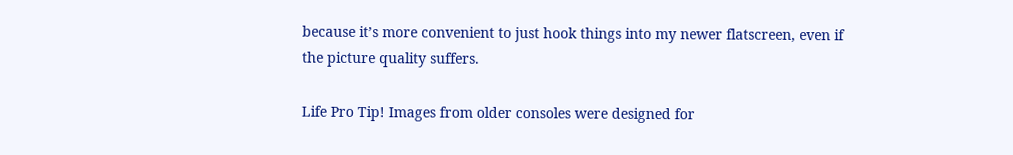because it’s more convenient to just hook things into my newer flatscreen, even if the picture quality suffers.

Life Pro Tip! Images from older consoles were designed for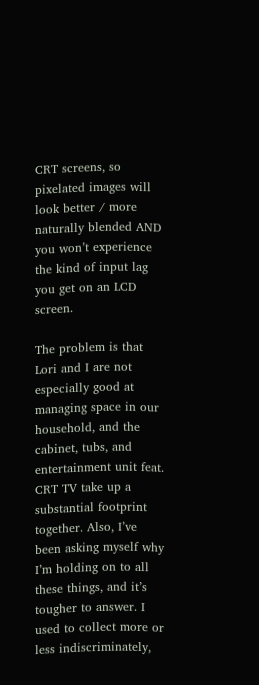CRT screens, so pixelated images will look better / more naturally blended AND you won’t experience the kind of input lag you get on an LCD screen.

The problem is that Lori and I are not especially good at managing space in our household, and the cabinet, tubs, and entertainment unit feat. CRT TV take up a substantial footprint together. Also, I’ve been asking myself why I’m holding on to all these things, and it’s tougher to answer. I used to collect more or less indiscriminately,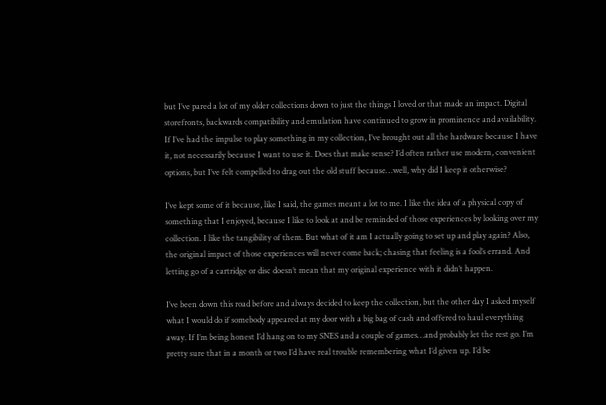but I’ve pared a lot of my older collections down to just the things I loved or that made an impact. Digital storefronts, backwards compatibility and emulation have continued to grow in prominence and availability. If I’ve had the impulse to play something in my collection, I’ve brought out all the hardware because I have it, not necessarily because I want to use it. Does that make sense? I’d often rather use modern, convenient options, but I’ve felt compelled to drag out the old stuff because…well, why did I keep it otherwise?

I’ve kept some of it because, like I said, the games meant a lot to me. I like the idea of a physical copy of something that I enjoyed, because I like to look at and be reminded of those experiences by looking over my collection. I like the tangibility of them. But what of it am I actually going to set up and play again? Also, the original impact of those experiences will never come back; chasing that feeling is a fool’s errand. And letting go of a cartridge or disc doesn’t mean that my original experience with it didn’t happen.

I’ve been down this road before and always decided to keep the collection, but the other day I asked myself what I would do if somebody appeared at my door with a big bag of cash and offered to haul everything away. If I’m being honest I’d hang on to my SNES and a couple of games…and probably let the rest go. I’m pretty sure that in a month or two I’d have real trouble remembering what I’d given up. I’d be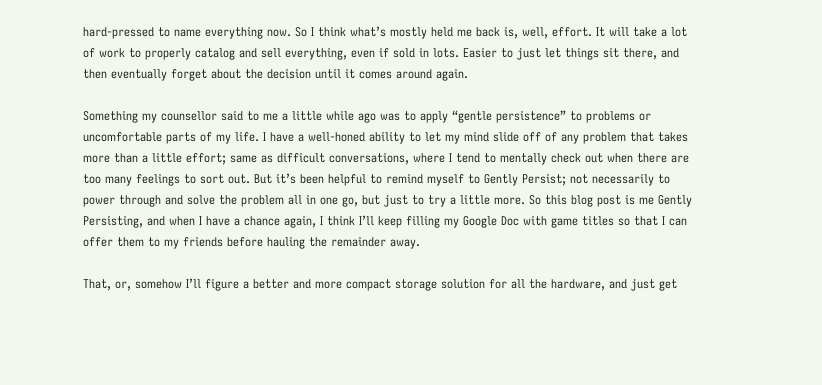hard-pressed to name everything now. So I think what’s mostly held me back is, well, effort. It will take a lot of work to properly catalog and sell everything, even if sold in lots. Easier to just let things sit there, and then eventually forget about the decision until it comes around again.

Something my counsellor said to me a little while ago was to apply “gentle persistence” to problems or uncomfortable parts of my life. I have a well-honed ability to let my mind slide off of any problem that takes more than a little effort; same as difficult conversations, where I tend to mentally check out when there are too many feelings to sort out. But it’s been helpful to remind myself to Gently Persist; not necessarily to power through and solve the problem all in one go, but just to try a little more. So this blog post is me Gently Persisting, and when I have a chance again, I think I’ll keep filling my Google Doc with game titles so that I can offer them to my friends before hauling the remainder away.

That, or, somehow I’ll figure a better and more compact storage solution for all the hardware, and just get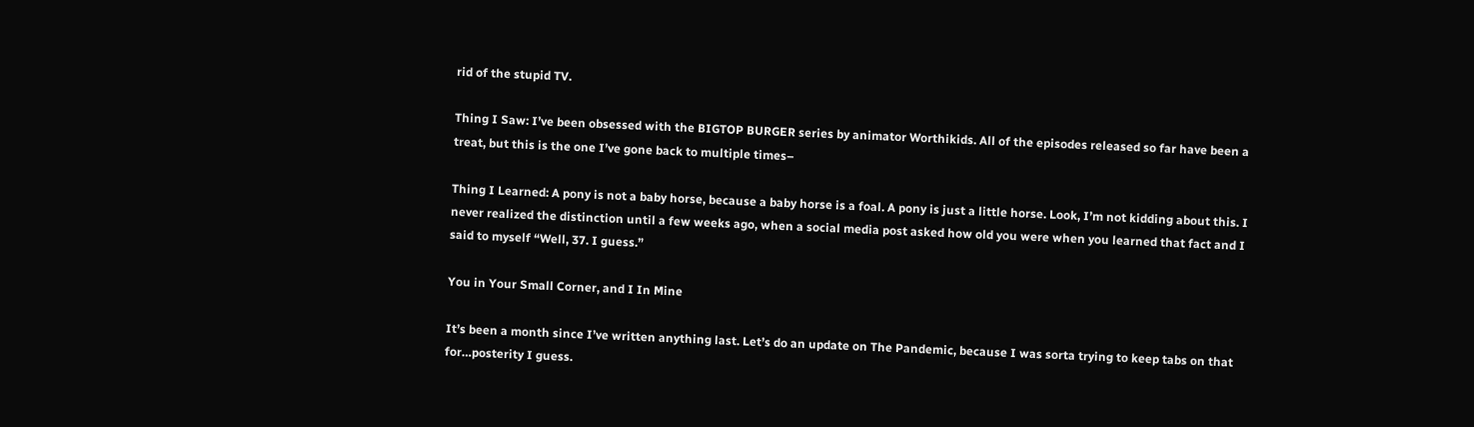rid of the stupid TV.

Thing I Saw: I’ve been obsessed with the BIGTOP BURGER series by animator Worthikids. All of the episodes released so far have been a treat, but this is the one I’ve gone back to multiple times–

Thing I Learned: A pony is not a baby horse, because a baby horse is a foal. A pony is just a little horse. Look, I’m not kidding about this. I never realized the distinction until a few weeks ago, when a social media post asked how old you were when you learned that fact and I said to myself “Well, 37. I guess.”

You in Your Small Corner, and I In Mine

It’s been a month since I’ve written anything last. Let’s do an update on The Pandemic, because I was sorta trying to keep tabs on that for…posterity I guess.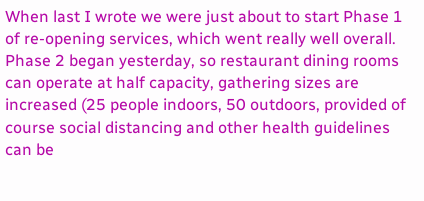When last I wrote we were just about to start Phase 1 of re-opening services, which went really well overall. Phase 2 began yesterday, so restaurant dining rooms can operate at half capacity, gathering sizes are increased (25 people indoors, 50 outdoors, provided of course social distancing and other health guidelines can be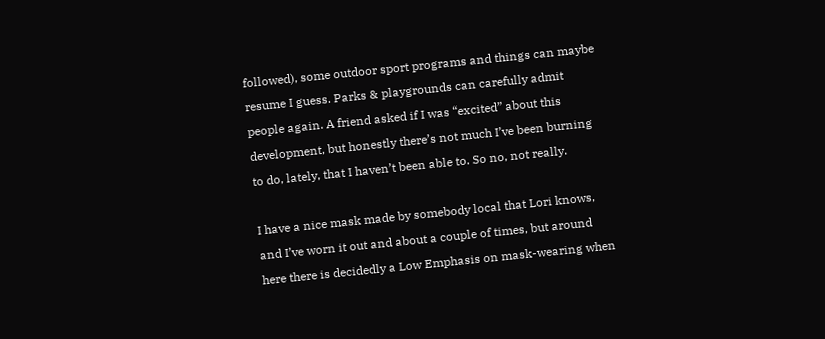followed), some outdoor sport programs and things can maybe resume I guess. Parks & playgrounds can carefully admit people again. A friend asked if I was “excited” about this development, but honestly there’s not much I’ve been burning to do, lately, that I haven’t been able to. So no, not really.

I have a nice mask made by somebody local that Lori knows, and I’ve worn it out and about a couple of times, but around here there is decidedly a Low Emphasis on mask-wearing when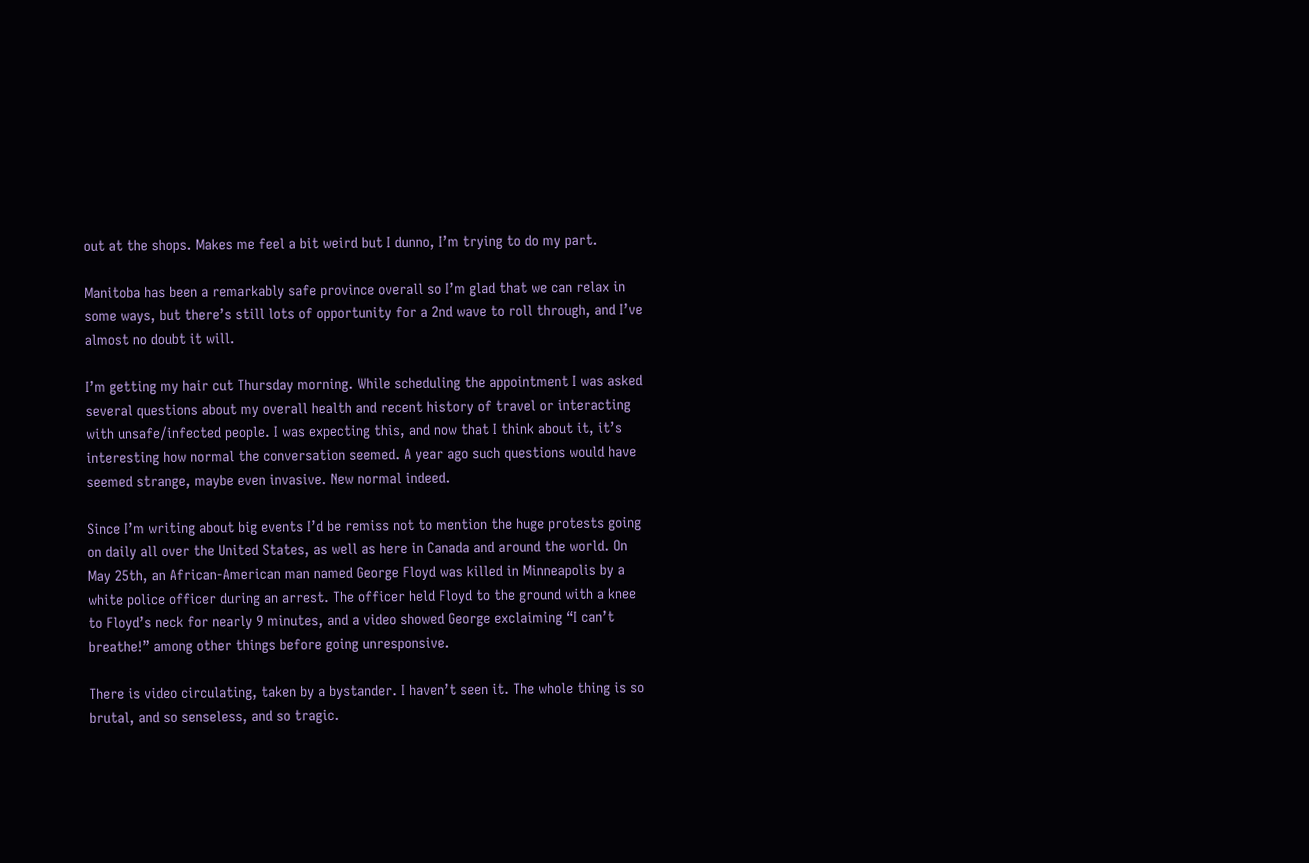out at the shops. Makes me feel a bit weird but I dunno, I’m trying to do my part.

Manitoba has been a remarkably safe province overall so I’m glad that we can relax in some ways, but there’s still lots of opportunity for a 2nd wave to roll through, and I’ve almost no doubt it will.

I’m getting my hair cut Thursday morning. While scheduling the appointment I was asked several questions about my overall health and recent history of travel or interacting with unsafe/infected people. I was expecting this, and now that I think about it, it’s interesting how normal the conversation seemed. A year ago such questions would have seemed strange, maybe even invasive. New normal indeed.

Since I’m writing about big events I’d be remiss not to mention the huge protests going on daily all over the United States, as well as here in Canada and around the world. On May 25th, an African-American man named George Floyd was killed in Minneapolis by a white police officer during an arrest. The officer held Floyd to the ground with a knee to Floyd’s neck for nearly 9 minutes, and a video showed George exclaiming “I can’t breathe!” among other things before going unresponsive.

There is video circulating, taken by a bystander. I haven’t seen it. The whole thing is so brutal, and so senseless, and so tragic.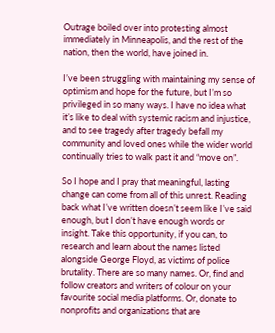Outrage boiled over into protesting almost immediately in Minneapolis, and the rest of the nation, then the world, have joined in.

I’ve been struggling with maintaining my sense of optimism and hope for the future, but I’m so privileged in so many ways. I have no idea what it’s like to deal with systemic racism and injustice, and to see tragedy after tragedy befall my community and loved ones while the wider world continually tries to walk past it and “move on”.

So I hope and I pray that meaningful, lasting change can come from all of this unrest. Reading back what I’ve written doesn’t seem like I’ve said enough, but I don’t have enough words or insight. Take this opportunity, if you can, to research and learn about the names listed alongside George Floyd, as victims of police brutality. There are so many names. Or, find and follow creators and writers of colour on your favourite social media platforms. Or, donate to nonprofits and organizations that are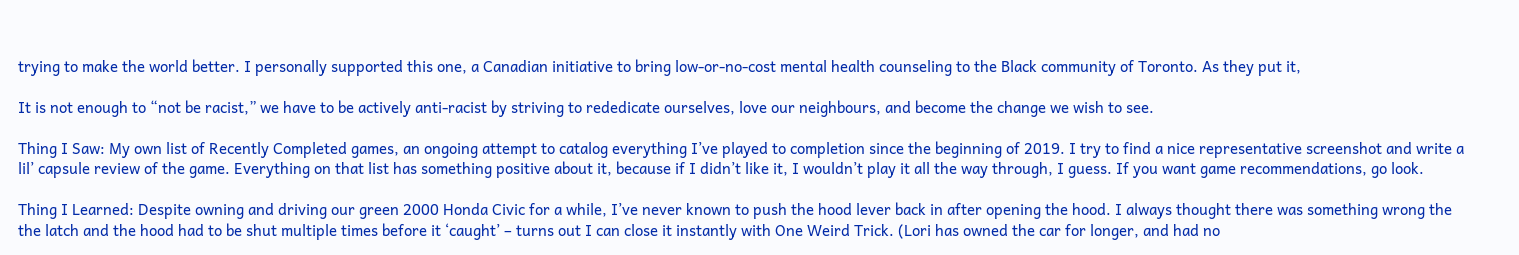trying to make the world better. I personally supported this one, a Canadian initiative to bring low-or-no-cost mental health counseling to the Black community of Toronto. As they put it,

It is not enough to “not be racist,” we have to be actively anti-racist by striving to rededicate ourselves, love our neighbours, and become the change we wish to see.

Thing I Saw: My own list of Recently Completed games, an ongoing attempt to catalog everything I’ve played to completion since the beginning of 2019. I try to find a nice representative screenshot and write a lil’ capsule review of the game. Everything on that list has something positive about it, because if I didn’t like it, I wouldn’t play it all the way through, I guess. If you want game recommendations, go look.

Thing I Learned: Despite owning and driving our green 2000 Honda Civic for a while, I’ve never known to push the hood lever back in after opening the hood. I always thought there was something wrong the the latch and the hood had to be shut multiple times before it ‘caught’ – turns out I can close it instantly with One Weird Trick. (Lori has owned the car for longer, and had no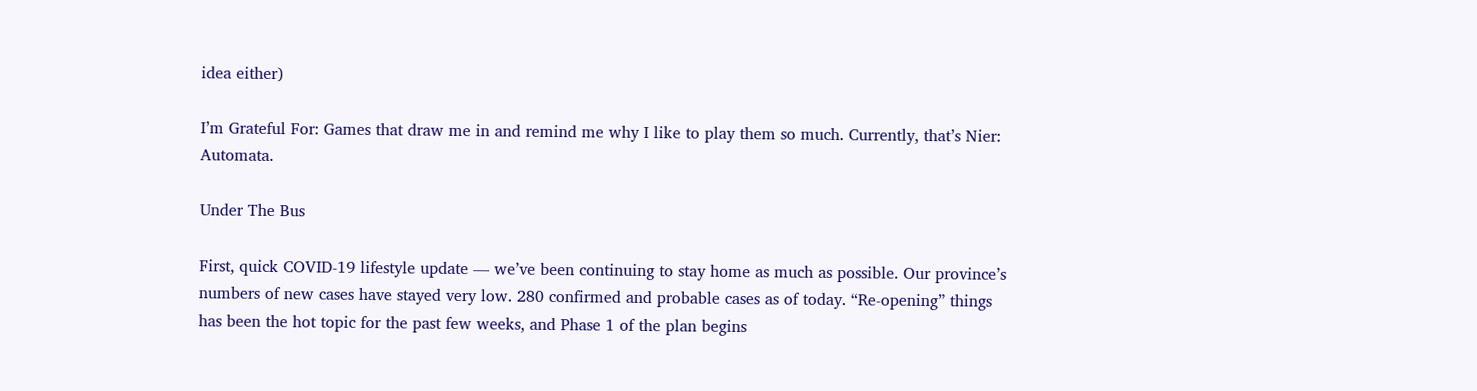idea either)

I’m Grateful For: Games that draw me in and remind me why I like to play them so much. Currently, that’s Nier: Automata.

Under The Bus

First, quick COVID-19 lifestyle update — we’ve been continuing to stay home as much as possible. Our province’s numbers of new cases have stayed very low. 280 confirmed and probable cases as of today. “Re-opening” things has been the hot topic for the past few weeks, and Phase 1 of the plan begins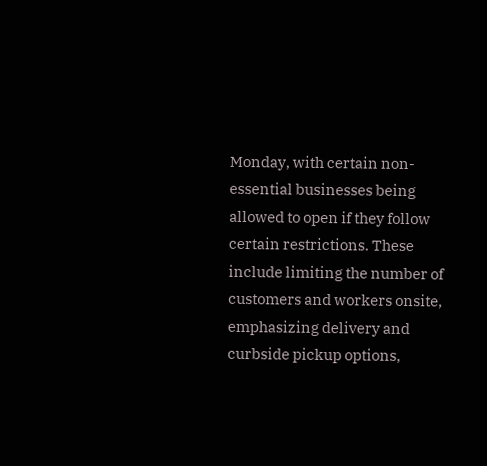Monday, with certain non-essential businesses being allowed to open if they follow certain restrictions. These include limiting the number of customers and workers onsite, emphasizing delivery and curbside pickup options,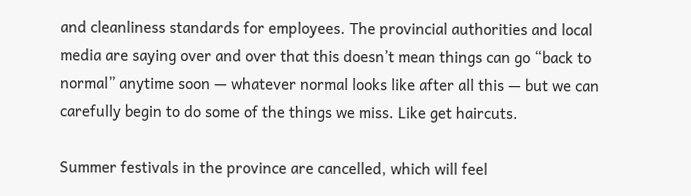and cleanliness standards for employees. The provincial authorities and local media are saying over and over that this doesn’t mean things can go “back to normal” anytime soon — whatever normal looks like after all this — but we can carefully begin to do some of the things we miss. Like get haircuts.

Summer festivals in the province are cancelled, which will feel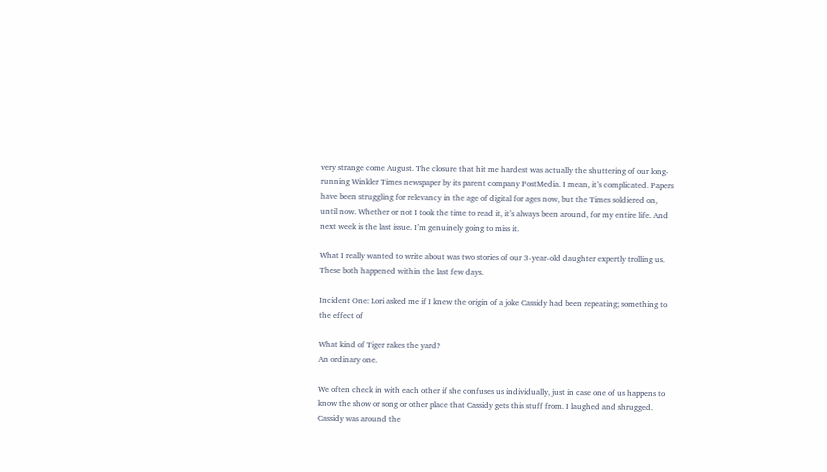very strange come August. The closure that hit me hardest was actually the shuttering of our long-running Winkler Times newspaper by its parent company PostMedia. I mean, it’s complicated. Papers have been struggling for relevancy in the age of digital for ages now, but the Times soldiered on, until now. Whether or not I took the time to read it, it’s always been around, for my entire life. And next week is the last issue. I’m genuinely going to miss it.

What I really wanted to write about was two stories of our 3-year-old daughter expertly trolling us. These both happened within the last few days.

Incident One: Lori asked me if I knew the origin of a joke Cassidy had been repeating; something to the effect of

What kind of Tiger rakes the yard?
An ordinary one.

We often check in with each other if she confuses us individually, just in case one of us happens to know the show or song or other place that Cassidy gets this stuff from. I laughed and shrugged. Cassidy was around the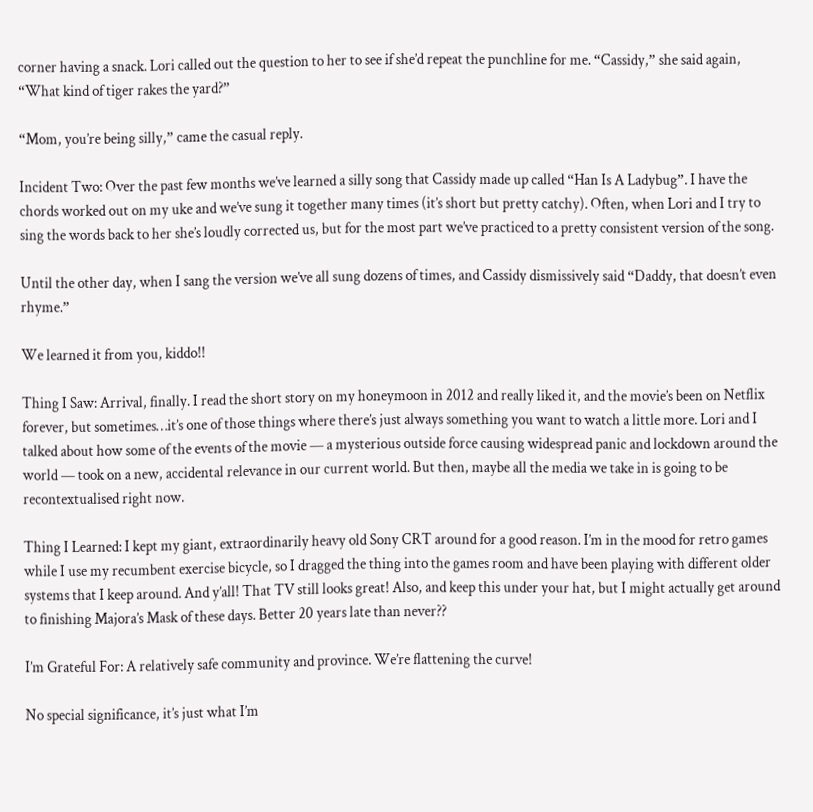corner having a snack. Lori called out the question to her to see if she’d repeat the punchline for me. “Cassidy,” she said again, “What kind of tiger rakes the yard?”

“Mom, you’re being silly,” came the casual reply.

Incident Two: Over the past few months we’ve learned a silly song that Cassidy made up called “Han Is A Ladybug”. I have the chords worked out on my uke and we’ve sung it together many times (it’s short but pretty catchy). Often, when Lori and I try to sing the words back to her she’s loudly corrected us, but for the most part we’ve practiced to a pretty consistent version of the song.

Until the other day, when I sang the version we’ve all sung dozens of times, and Cassidy dismissively said “Daddy, that doesn’t even rhyme.”

We learned it from you, kiddo!!

Thing I Saw: Arrival, finally. I read the short story on my honeymoon in 2012 and really liked it, and the movie’s been on Netflix forever, but sometimes…it’s one of those things where there’s just always something you want to watch a little more. Lori and I talked about how some of the events of the movie — a mysterious outside force causing widespread panic and lockdown around the world — took on a new, accidental relevance in our current world. But then, maybe all the media we take in is going to be recontextualised right now.

Thing I Learned: I kept my giant, extraordinarily heavy old Sony CRT around for a good reason. I’m in the mood for retro games while I use my recumbent exercise bicycle, so I dragged the thing into the games room and have been playing with different older systems that I keep around. And y’all! That TV still looks great! Also, and keep this under your hat, but I might actually get around to finishing Majora’s Mask of these days. Better 20 years late than never??

I’m Grateful For: A relatively safe community and province. We’re flattening the curve!

No special significance, it’s just what I’m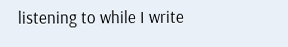listening to while I write